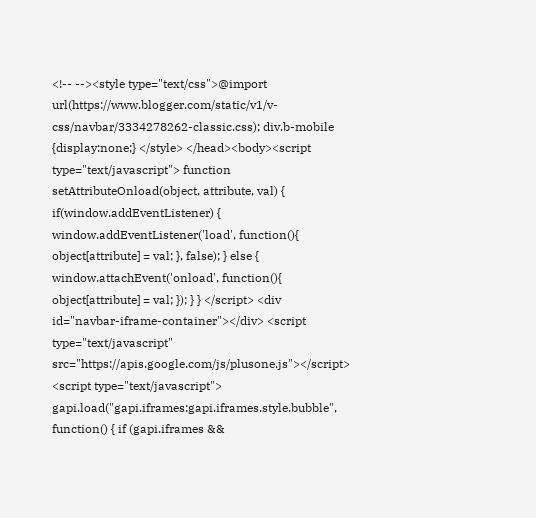<!-- --><style type="text/css">@import url(https://www.blogger.com/static/v1/v-css/navbar/3334278262-classic.css); div.b-mobile {display:none;} </style> </head><body><script type="text/javascript"> function setAttributeOnload(object, attribute, val) { if(window.addEventListener) { window.addEventListener('load', function(){ object[attribute] = val; }, false); } else { window.attachEvent('onload', function(){ object[attribute] = val; }); } } </script> <div id="navbar-iframe-container"></div> <script type="text/javascript" src="https://apis.google.com/js/plusone.js"></script> <script type="text/javascript"> gapi.load("gapi.iframes:gapi.iframes.style.bubble", function() { if (gapi.iframes &&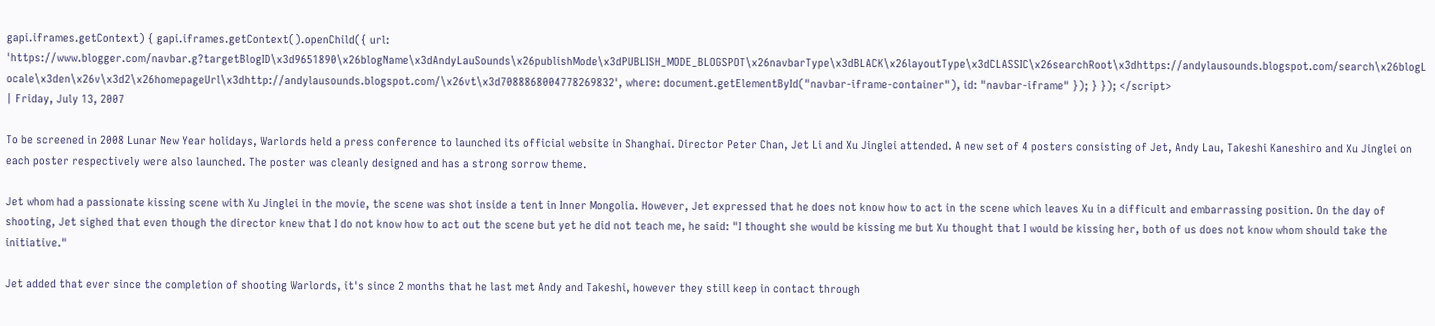gapi.iframes.getContext) { gapi.iframes.getContext().openChild({ url: 'https://www.blogger.com/navbar.g?targetBlogID\x3d9651890\x26blogName\x3dAndyLauSounds\x26publishMode\x3dPUBLISH_MODE_BLOGSPOT\x26navbarType\x3dBLACK\x26layoutType\x3dCLASSIC\x26searchRoot\x3dhttps://andylausounds.blogspot.com/search\x26blogLocale\x3den\x26v\x3d2\x26homepageUrl\x3dhttp://andylausounds.blogspot.com/\x26vt\x3d7088868004778269832', where: document.getElementById("navbar-iframe-container"), id: "navbar-iframe" }); } }); </script>
| Friday, July 13, 2007

To be screened in 2008 Lunar New Year holidays, Warlords held a press conference to launched its official website in Shanghai. Director Peter Chan, Jet Li and Xu Jinglei attended. A new set of 4 posters consisting of Jet, Andy Lau, Takeshi Kaneshiro and Xu Jinglei on each poster respectively were also launched. The poster was cleanly designed and has a strong sorrow theme.

Jet whom had a passionate kissing scene with Xu Jinglei in the movie, the scene was shot inside a tent in Inner Mongolia. However, Jet expressed that he does not know how to act in the scene which leaves Xu in a difficult and embarrassing position. On the day of shooting, Jet sighed that even though the director knew that I do not know how to act out the scene but yet he did not teach me, he said: "I thought she would be kissing me but Xu thought that I would be kissing her, both of us does not know whom should take the initiative."

Jet added that ever since the completion of shooting Warlords, it's since 2 months that he last met Andy and Takeshi, however they still keep in contact through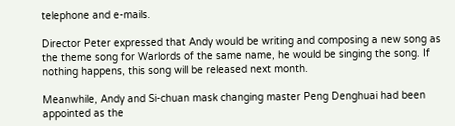telephone and e-mails.

Director Peter expressed that Andy would be writing and composing a new song as the theme song for Warlords of the same name, he would be singing the song. If nothing happens, this song will be released next month.

Meanwhile, Andy and Si-chuan mask changing master Peng Denghuai had been appointed as the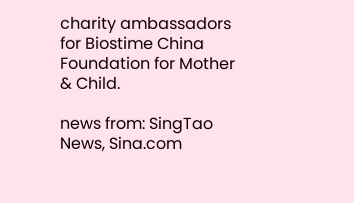charity ambassadors for Biostime China Foundation for Mother & Child.

news from: SingTao News, Sina.com